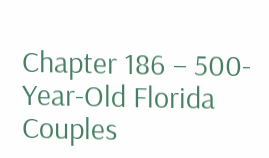Chapter 186 – 500-Year-Old Florida Couples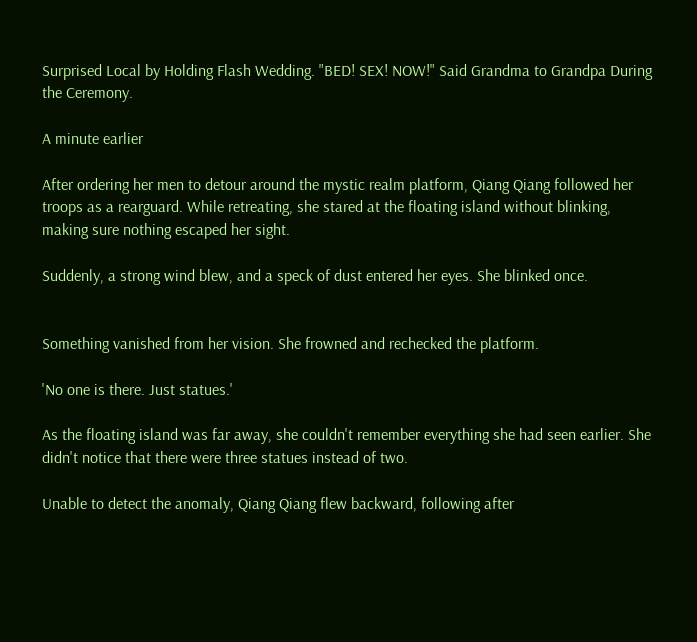Surprised Local by Holding Flash Wedding. "BED! SEX! NOW!" Said Grandma to Grandpa During the Ceremony.

A minute earlier

After ordering her men to detour around the mystic realm platform, Qiang Qiang followed her troops as a rearguard. While retreating, she stared at the floating island without blinking, making sure nothing escaped her sight.

Suddenly, a strong wind blew, and a speck of dust entered her eyes. She blinked once.


Something vanished from her vision. She frowned and rechecked the platform.

'No one is there. Just statues.'

As the floating island was far away, she couldn't remember everything she had seen earlier. She didn't notice that there were three statues instead of two.

Unable to detect the anomaly, Qiang Qiang flew backward, following after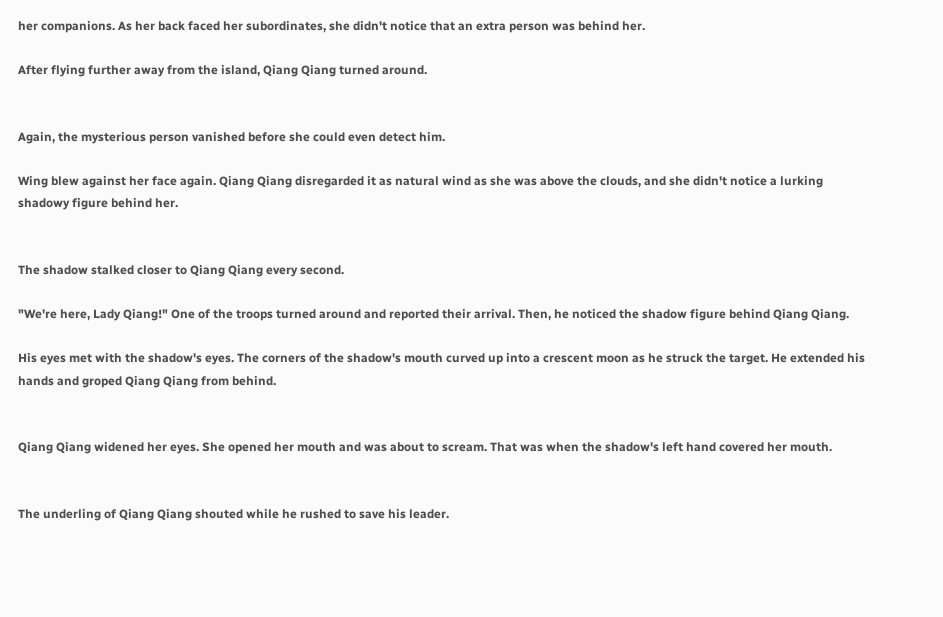her companions. As her back faced her subordinates, she didn't notice that an extra person was behind her.

After flying further away from the island, Qiang Qiang turned around.


Again, the mysterious person vanished before she could even detect him.

Wing blew against her face again. Qiang Qiang disregarded it as natural wind as she was above the clouds, and she didn't notice a lurking shadowy figure behind her.


The shadow stalked closer to Qiang Qiang every second.

"We're here, Lady Qiang!" One of the troops turned around and reported their arrival. Then, he noticed the shadow figure behind Qiang Qiang.

His eyes met with the shadow's eyes. The corners of the shadow's mouth curved up into a crescent moon as he struck the target. He extended his hands and groped Qiang Qiang from behind.


Qiang Qiang widened her eyes. She opened her mouth and was about to scream. That was when the shadow's left hand covered her mouth.


The underling of Qiang Qiang shouted while he rushed to save his leader.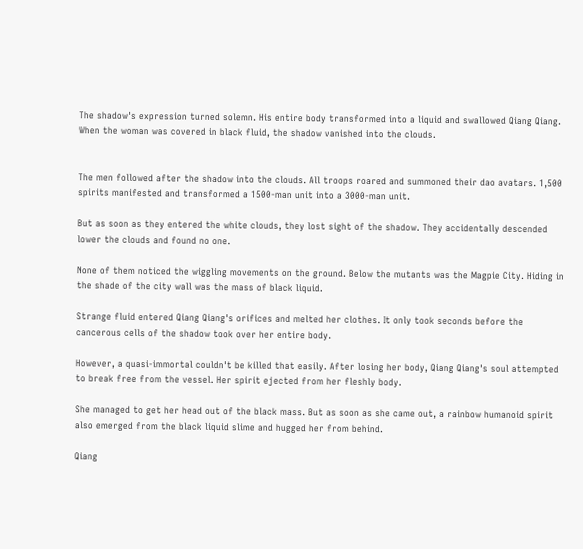The shadow's expression turned solemn. His entire body transformed into a liquid and swallowed Qiang Qiang. When the woman was covered in black fluid, the shadow vanished into the clouds.


The men followed after the shadow into the clouds. All troops roared and summoned their dao avatars. 1,500 spirits manifested and transformed a 1500-man unit into a 3000-man unit.

But as soon as they entered the white clouds, they lost sight of the shadow. They accidentally descended lower the clouds and found no one.

None of them noticed the wiggling movements on the ground. Below the mutants was the Magpie City. Hiding in the shade of the city wall was the mass of black liquid.

Strange fluid entered Qiang Qiang's orifices and melted her clothes. It only took seconds before the cancerous cells of the shadow took over her entire body.

However, a quasi-immortal couldn't be killed that easily. After losing her body, Qiang Qiang's soul attempted to break free from the vessel. Her spirit ejected from her fleshly body.

She managed to get her head out of the black mass. But as soon as she came out, a rainbow humanoid spirit also emerged from the black liquid slime and hugged her from behind.

Qiang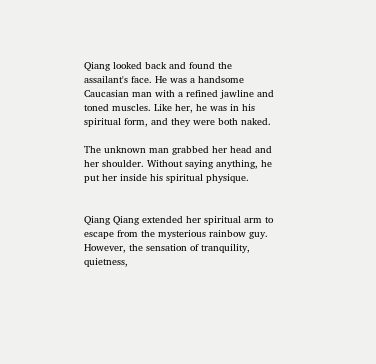Qiang looked back and found the assailant's face. He was a handsome Caucasian man with a refined jawline and toned muscles. Like her, he was in his spiritual form, and they were both naked.

The unknown man grabbed her head and her shoulder. Without saying anything, he put her inside his spiritual physique.


Qiang Qiang extended her spiritual arm to escape from the mysterious rainbow guy. However, the sensation of tranquility, quietness,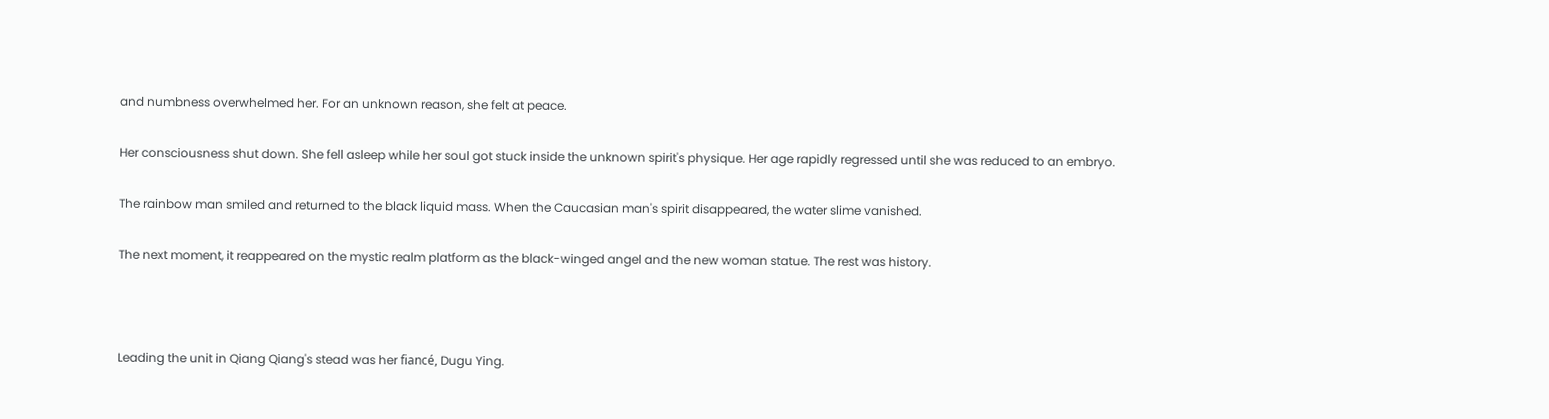and numbness overwhelmed her. For an unknown reason, she felt at peace.

Her consciousness shut down. She fell asleep while her soul got stuck inside the unknown spirit's physique. Her age rapidly regressed until she was reduced to an embryo.

The rainbow man smiled and returned to the black liquid mass. When the Caucasian man's spirit disappeared, the water slime vanished.

The next moment, it reappeared on the mystic realm platform as the black-winged angel and the new woman statue. The rest was history.



Leading the unit in Qiang Qiang's stead was her fiancé, Dugu Ying.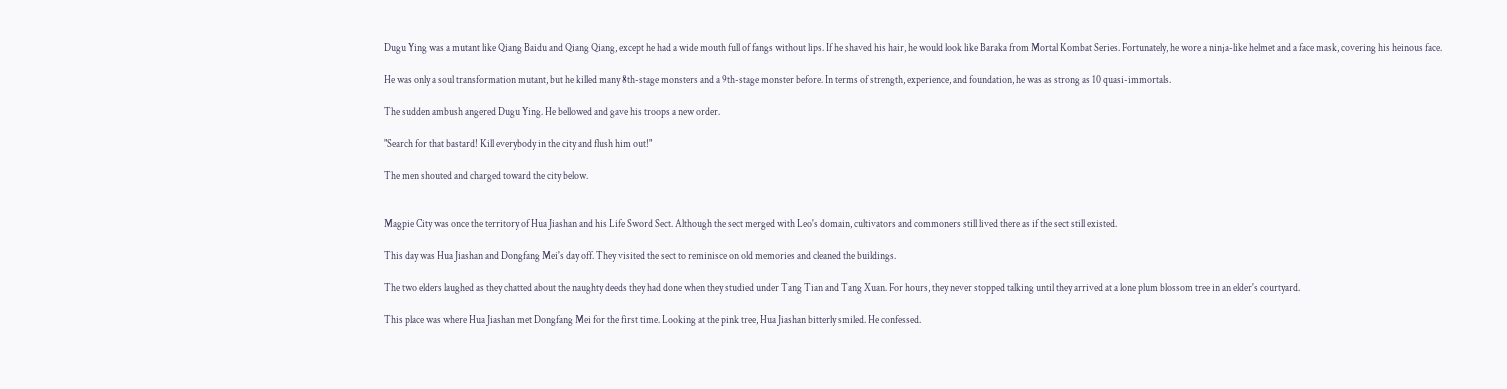Dugu Ying was a mutant like Qiang Baidu and Qiang Qiang, except he had a wide mouth full of fangs without lips. If he shaved his hair, he would look like Baraka from Mortal Kombat Series. Fortunately, he wore a ninja-like helmet and a face mask, covering his heinous face.

He was only a soul transformation mutant, but he killed many 8th-stage monsters and a 9th-stage monster before. In terms of strength, experience, and foundation, he was as strong as 10 quasi-immortals.

The sudden ambush angered Dugu Ying. He bellowed and gave his troops a new order.

"Search for that bastard! Kill everybody in the city and flush him out!"

The men shouted and charged toward the city below.


Magpie City was once the territory of Hua Jiashan and his Life Sword Sect. Although the sect merged with Leo's domain, cultivators and commoners still lived there as if the sect still existed.

This day was Hua Jiashan and Dongfang Mei's day off. They visited the sect to reminisce on old memories and cleaned the buildings.

The two elders laughed as they chatted about the naughty deeds they had done when they studied under Tang Tian and Tang Xuan. For hours, they never stopped talking until they arrived at a lone plum blossom tree in an elder's courtyard.

This place was where Hua Jiashan met Dongfang Mei for the first time. Looking at the pink tree, Hua Jiashan bitterly smiled. He confessed.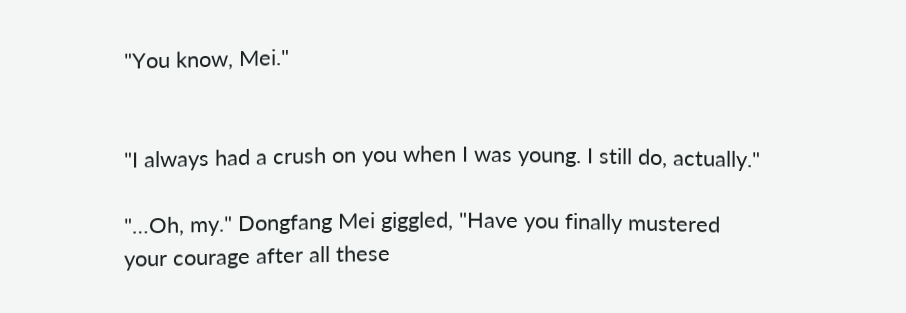"You know, Mei."


"I always had a crush on you when I was young. I still do, actually."

"…Oh, my." Dongfang Mei giggled, "Have you finally mustered your courage after all these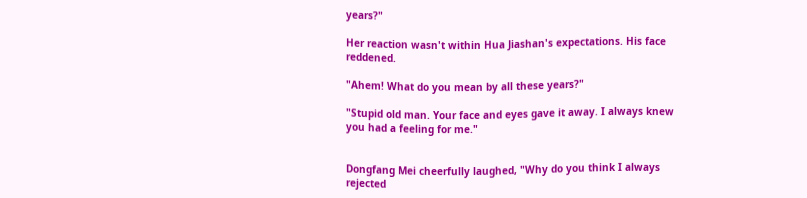years?"

Her reaction wasn't within Hua Jiashan's expectations. His face reddened.

"Ahem! What do you mean by all these years?"

"Stupid old man. Your face and eyes gave it away. I always knew you had a feeling for me."


Dongfang Mei cheerfully laughed, "Why do you think I always rejected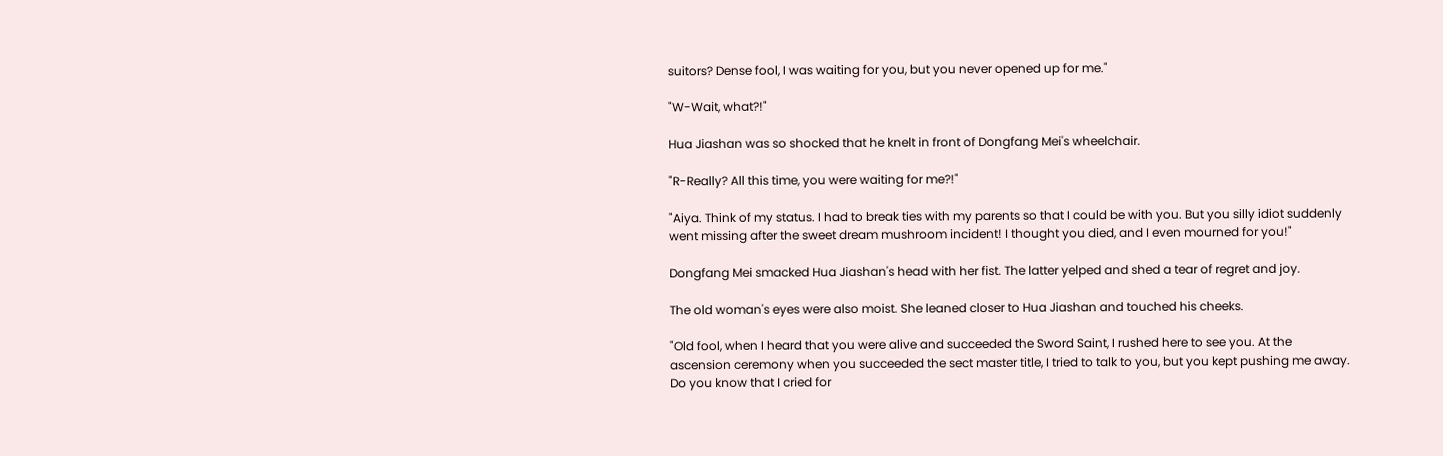suitors? Dense fool, I was waiting for you, but you never opened up for me."

"W-Wait, what?!"

Hua Jiashan was so shocked that he knelt in front of Dongfang Mei's wheelchair.

"R-Really? All this time, you were waiting for me?!"

"Aiya. Think of my status. I had to break ties with my parents so that I could be with you. But you silly idiot suddenly went missing after the sweet dream mushroom incident! I thought you died, and I even mourned for you!"

Dongfang Mei smacked Hua Jiashan's head with her fist. The latter yelped and shed a tear of regret and joy.

The old woman's eyes were also moist. She leaned closer to Hua Jiashan and touched his cheeks.

"Old fool, when I heard that you were alive and succeeded the Sword Saint, I rushed here to see you. At the ascension ceremony when you succeeded the sect master title, I tried to talk to you, but you kept pushing me away. Do you know that I cried for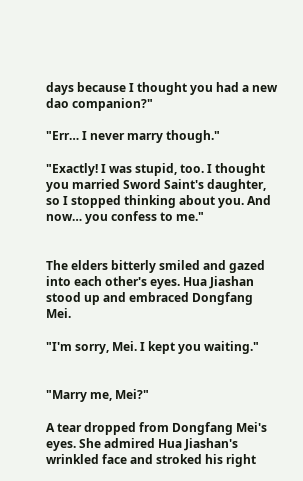days because I thought you had a new dao companion?"

"Err… I never marry though."

"Exactly! I was stupid, too. I thought you married Sword Saint's daughter, so I stopped thinking about you. And now… you confess to me."


The elders bitterly smiled and gazed into each other's eyes. Hua Jiashan stood up and embraced Dongfang Mei.

"I'm sorry, Mei. I kept you waiting."


"Marry me, Mei?"

A tear dropped from Dongfang Mei's eyes. She admired Hua Jiashan's wrinkled face and stroked his right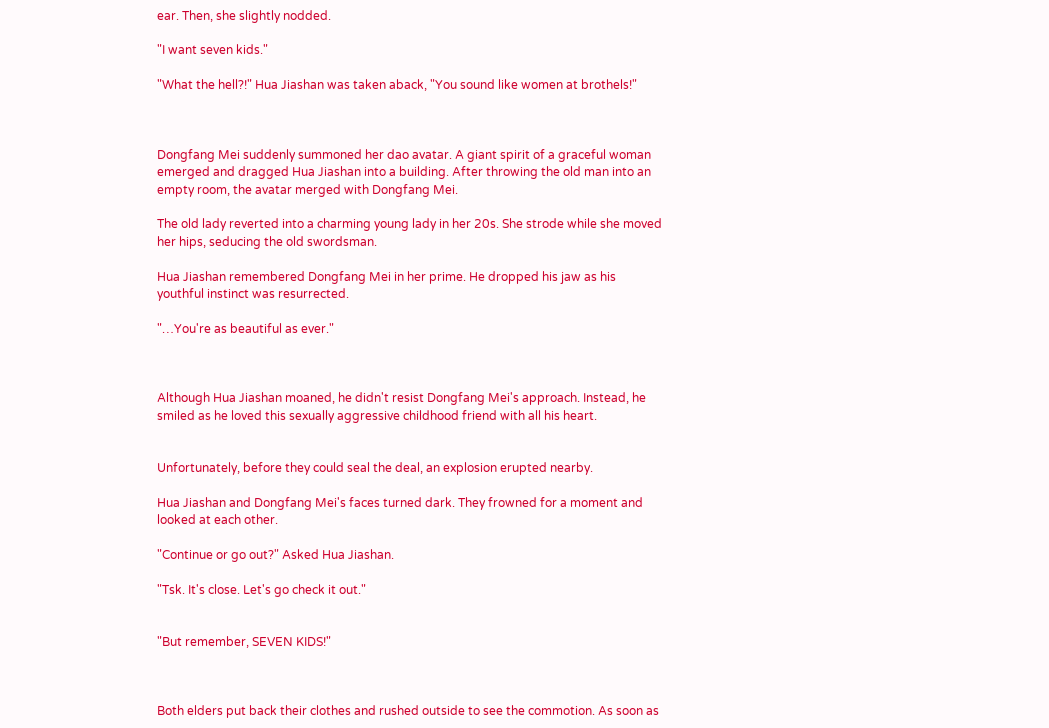ear. Then, she slightly nodded.

"I want seven kids."

"What the hell?!" Hua Jiashan was taken aback, "You sound like women at brothels!"



Dongfang Mei suddenly summoned her dao avatar. A giant spirit of a graceful woman emerged and dragged Hua Jiashan into a building. After throwing the old man into an empty room, the avatar merged with Dongfang Mei.

The old lady reverted into a charming young lady in her 20s. She strode while she moved her hips, seducing the old swordsman.

Hua Jiashan remembered Dongfang Mei in her prime. He dropped his jaw as his youthful instinct was resurrected.

"…You're as beautiful as ever."



Although Hua Jiashan moaned, he didn't resist Dongfang Mei's approach. Instead, he smiled as he loved this sexually aggressive childhood friend with all his heart.


Unfortunately, before they could seal the deal, an explosion erupted nearby.

Hua Jiashan and Dongfang Mei's faces turned dark. They frowned for a moment and looked at each other.

"Continue or go out?" Asked Hua Jiashan.

"Tsk. It's close. Let's go check it out."


"But remember, SEVEN KIDS!"



Both elders put back their clothes and rushed outside to see the commotion. As soon as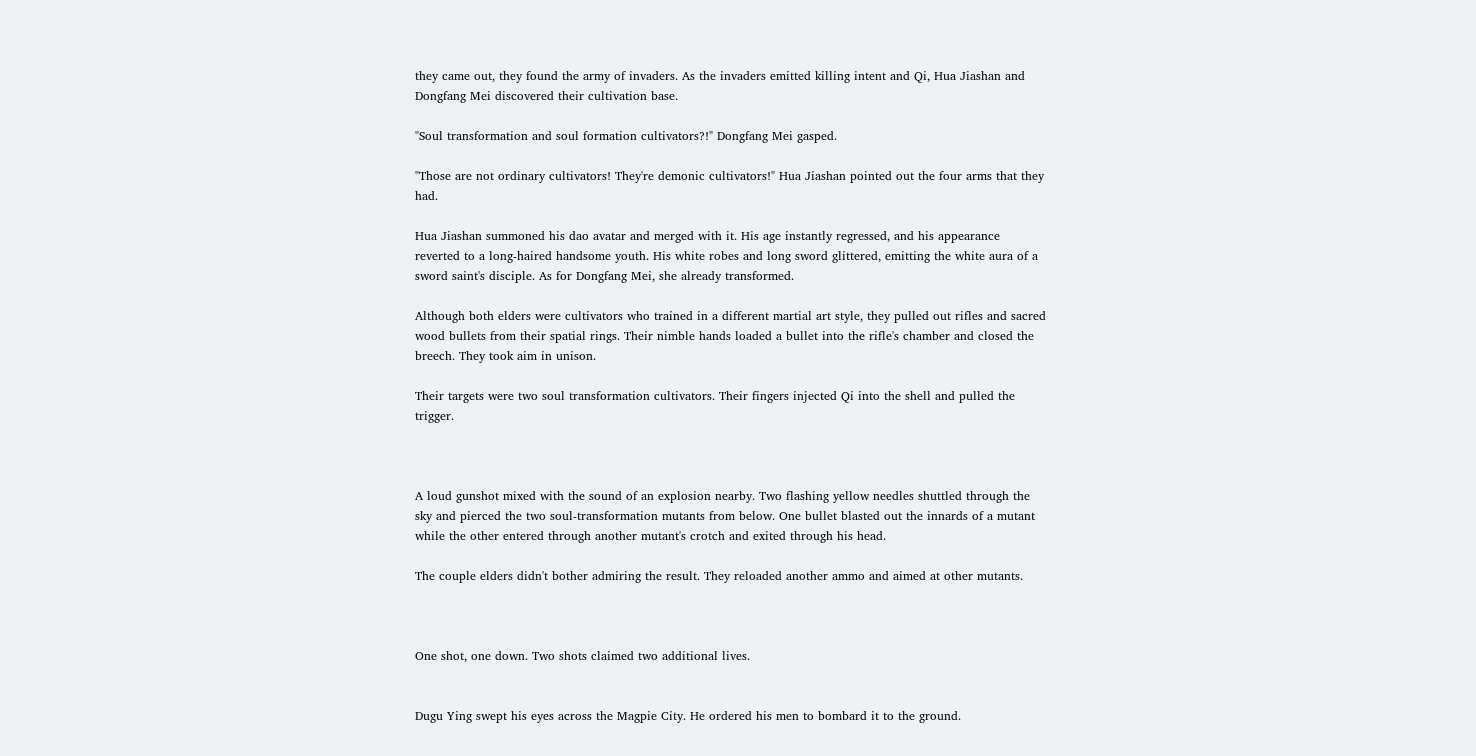they came out, they found the army of invaders. As the invaders emitted killing intent and Qi, Hua Jiashan and Dongfang Mei discovered their cultivation base.

"Soul transformation and soul formation cultivators?!" Dongfang Mei gasped.

"Those are not ordinary cultivators! They're demonic cultivators!" Hua Jiashan pointed out the four arms that they had.

Hua Jiashan summoned his dao avatar and merged with it. His age instantly regressed, and his appearance reverted to a long-haired handsome youth. His white robes and long sword glittered, emitting the white aura of a sword saint's disciple. As for Dongfang Mei, she already transformed.

Although both elders were cultivators who trained in a different martial art style, they pulled out rifles and sacred wood bullets from their spatial rings. Their nimble hands loaded a bullet into the rifle's chamber and closed the breech. They took aim in unison.

Their targets were two soul transformation cultivators. Their fingers injected Qi into the shell and pulled the trigger.



A loud gunshot mixed with the sound of an explosion nearby. Two flashing yellow needles shuttled through the sky and pierced the two soul-transformation mutants from below. One bullet blasted out the innards of a mutant while the other entered through another mutant's crotch and exited through his head.

The couple elders didn't bother admiring the result. They reloaded another ammo and aimed at other mutants.



One shot, one down. Two shots claimed two additional lives.


Dugu Ying swept his eyes across the Magpie City. He ordered his men to bombard it to the ground.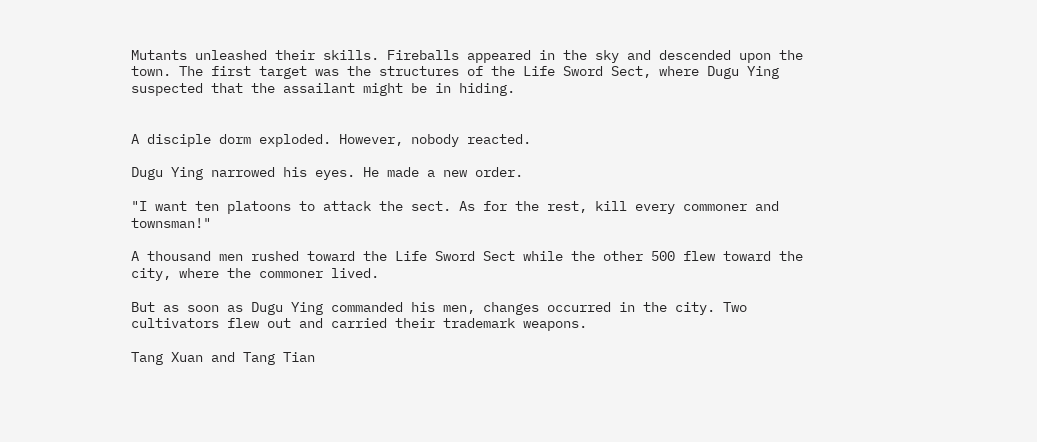Mutants unleashed their skills. Fireballs appeared in the sky and descended upon the town. The first target was the structures of the Life Sword Sect, where Dugu Ying suspected that the assailant might be in hiding.


A disciple dorm exploded. However, nobody reacted.

Dugu Ying narrowed his eyes. He made a new order.

"I want ten platoons to attack the sect. As for the rest, kill every commoner and townsman!"

A thousand men rushed toward the Life Sword Sect while the other 500 flew toward the city, where the commoner lived.

But as soon as Dugu Ying commanded his men, changes occurred in the city. Two cultivators flew out and carried their trademark weapons.

Tang Xuan and Tang Tian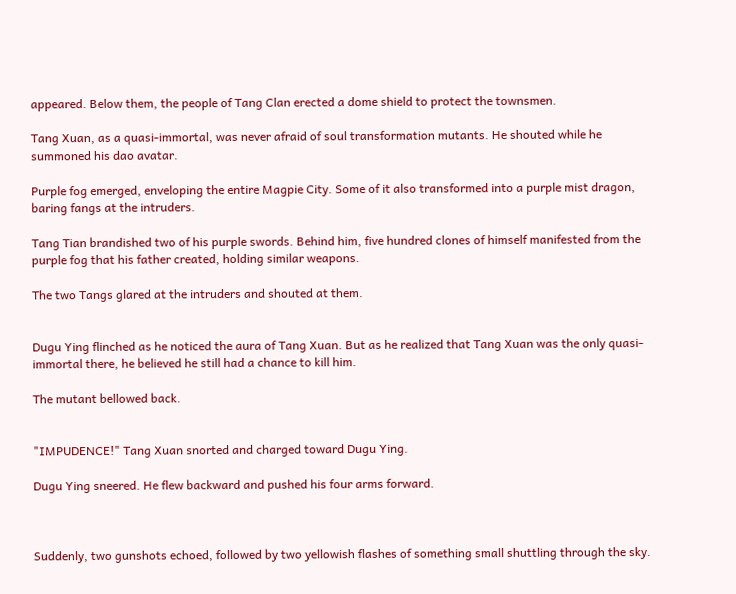appeared. Below them, the people of Tang Clan erected a dome shield to protect the townsmen.

Tang Xuan, as a quasi-immortal, was never afraid of soul transformation mutants. He shouted while he summoned his dao avatar.

Purple fog emerged, enveloping the entire Magpie City. Some of it also transformed into a purple mist dragon, baring fangs at the intruders.

Tang Tian brandished two of his purple swords. Behind him, five hundred clones of himself manifested from the purple fog that his father created, holding similar weapons.

The two Tangs glared at the intruders and shouted at them.


Dugu Ying flinched as he noticed the aura of Tang Xuan. But as he realized that Tang Xuan was the only quasi-immortal there, he believed he still had a chance to kill him.

The mutant bellowed back.


"IMPUDENCE!" Tang Xuan snorted and charged toward Dugu Ying.

Dugu Ying sneered. He flew backward and pushed his four arms forward.



Suddenly, two gunshots echoed, followed by two yellowish flashes of something small shuttling through the sky.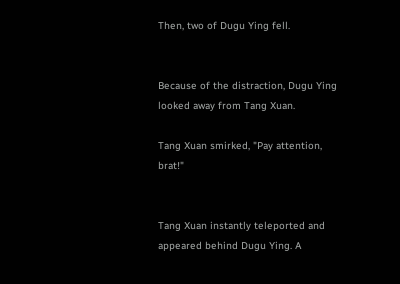Then, two of Dugu Ying fell.


Because of the distraction, Dugu Ying looked away from Tang Xuan.

Tang Xuan smirked, "Pay attention, brat!"


Tang Xuan instantly teleported and appeared behind Dugu Ying. A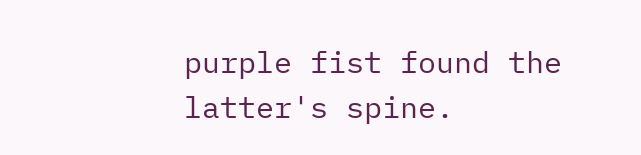purple fist found the latter's spine.